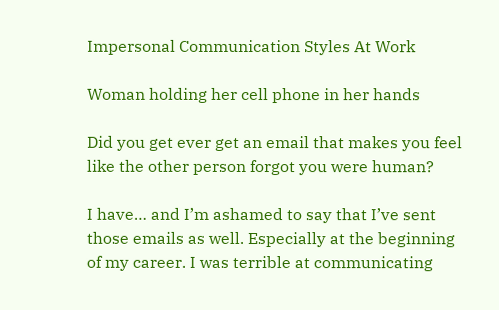Impersonal Communication Styles At Work

Woman holding her cell phone in her hands

Did you get ever get an email that makes you feel like the other person forgot you were human?

I have… and I’m ashamed to say that I’ve sent those emails as well. Especially at the beginning of my career. I was terrible at communicating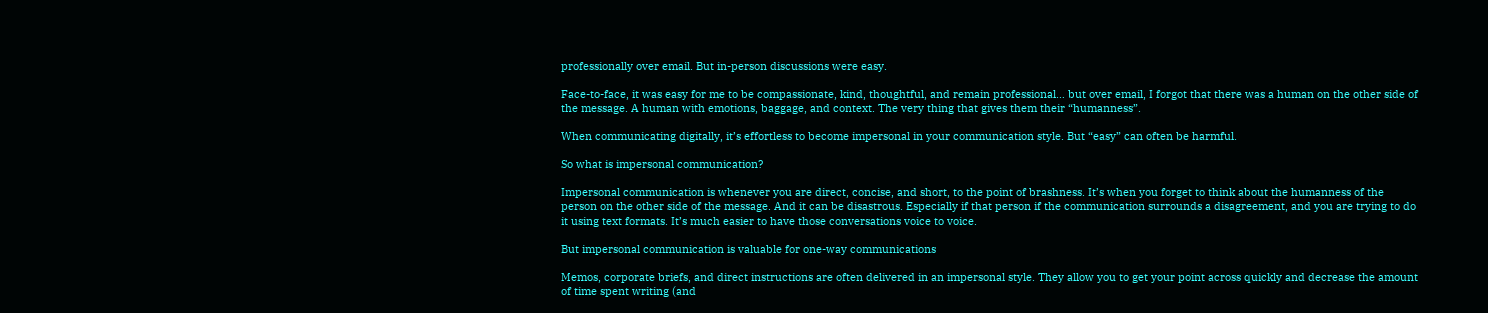professionally over email. But in-person discussions were easy.

Face-to-face, it was easy for me to be compassionate, kind, thoughtful, and remain professional… but over email, I forgot that there was a human on the other side of the message. A human with emotions, baggage, and context. The very thing that gives them their “humanness”.

When communicating digitally, it’s effortless to become impersonal in your communication style. But “easy” can often be harmful.

So what is impersonal communication?

Impersonal communication is whenever you are direct, concise, and short, to the point of brashness. It’s when you forget to think about the humanness of the person on the other side of the message. And it can be disastrous. Especially if that person if the communication surrounds a disagreement, and you are trying to do it using text formats. It’s much easier to have those conversations voice to voice.

But impersonal communication is valuable for one-way communications

Memos, corporate briefs, and direct instructions are often delivered in an impersonal style. They allow you to get your point across quickly and decrease the amount of time spent writing (and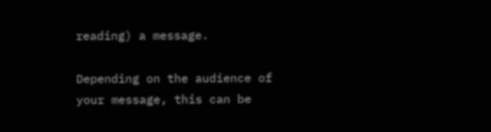reading) a message.

Depending on the audience of your message, this can be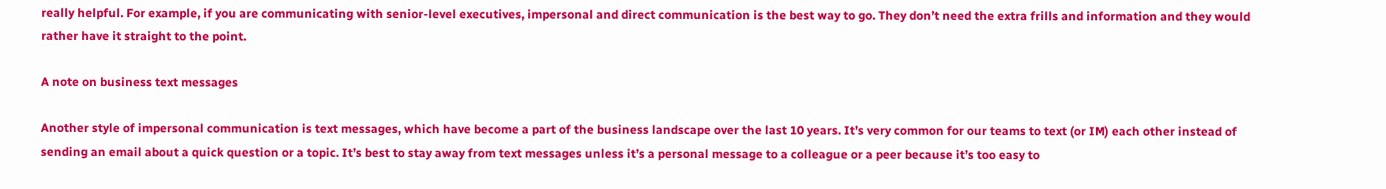really helpful. For example, if you are communicating with senior-level executives, impersonal and direct communication is the best way to go. They don’t need the extra frills and information and they would rather have it straight to the point.

A note on business text messages

Another style of impersonal communication is text messages, which have become a part of the business landscape over the last 10 years. It’s very common for our teams to text (or IM) each other instead of sending an email about a quick question or a topic. It’s best to stay away from text messages unless it’s a personal message to a colleague or a peer because it’s too easy to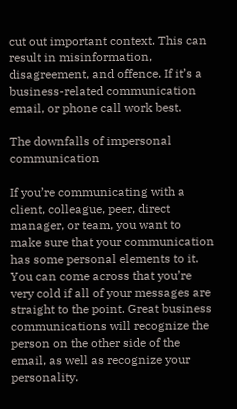cut out important context. This can result in misinformation, disagreement, and offence. If it’s a business-related communication email, or phone call work best.

The downfalls of impersonal communication

If you’re communicating with a client, colleague, peer, direct manager, or team, you want to make sure that your communication has some personal elements to it. You can come across that you’re very cold if all of your messages are straight to the point. Great business communications will recognize the person on the other side of the email, as well as recognize your personality.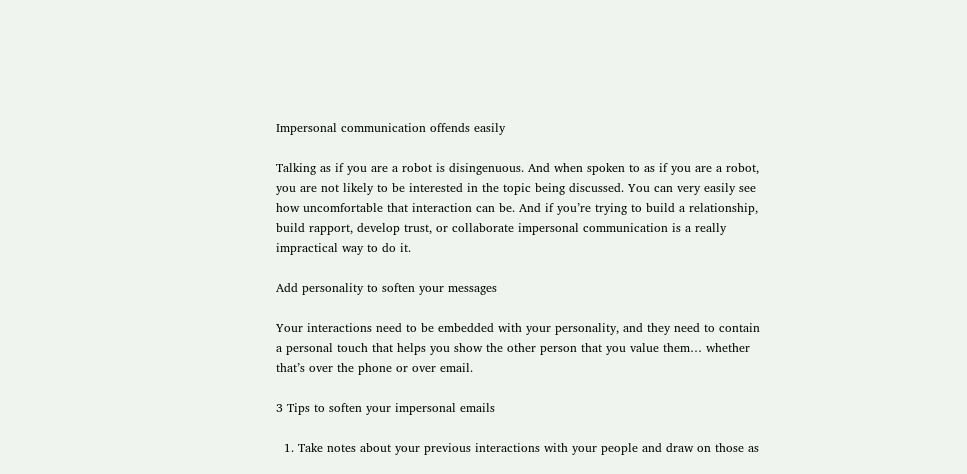Impersonal communication offends easily

Talking as if you are a robot is disingenuous. And when spoken to as if you are a robot, you are not likely to be interested in the topic being discussed. You can very easily see how uncomfortable that interaction can be. And if you’re trying to build a relationship, build rapport, develop trust, or collaborate impersonal communication is a really impractical way to do it.

Add personality to soften your messages

Your interactions need to be embedded with your personality, and they need to contain a personal touch that helps you show the other person that you value them… whether that’s over the phone or over email.

3 Tips to soften your impersonal emails

  1. Take notes about your previous interactions with your people and draw on those as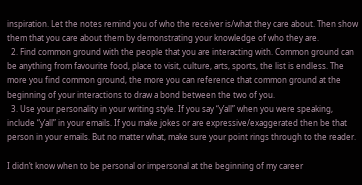inspiration. Let the notes remind you of who the receiver is/what they care about. Then show them that you care about them by demonstrating your knowledge of who they are.
  2. Find common ground with the people that you are interacting with. Common ground can be anything from favourite food, place to visit, culture, arts, sports, the list is endless. The more you find common ground, the more you can reference that common ground at the beginning of your interactions to draw a bond between the two of you.
  3. Use your personality in your writing style. If you say “y’all” when you were speaking, include “y’all” in your emails. If you make jokes or are expressive/exaggerated then be that person in your emails. But no matter what, make sure your point rings through to the reader.

I didn’t know when to be personal or impersonal at the beginning of my career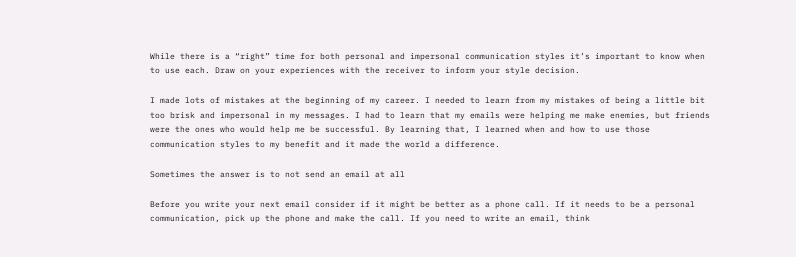While there is a “right” time for both personal and impersonal communication styles it’s important to know when to use each. Draw on your experiences with the receiver to inform your style decision.

I made lots of mistakes at the beginning of my career. I needed to learn from my mistakes of being a little bit too brisk and impersonal in my messages. I had to learn that my emails were helping me make enemies, but friends were the ones who would help me be successful. By learning that, I learned when and how to use those communication styles to my benefit and it made the world a difference.

Sometimes the answer is to not send an email at all

Before you write your next email consider if it might be better as a phone call. If it needs to be a personal communication, pick up the phone and make the call. If you need to write an email, think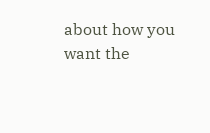about how you want the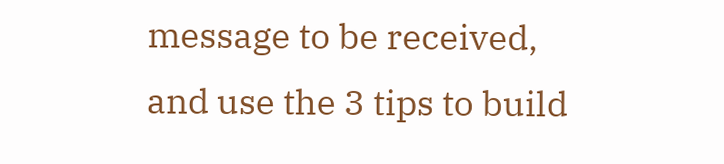message to be received, and use the 3 tips to build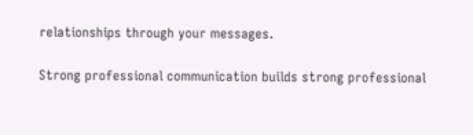relationships through your messages.

Strong professional communication builds strong professional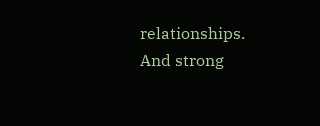relationships. And strong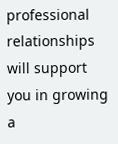professional relationships will support you in growing a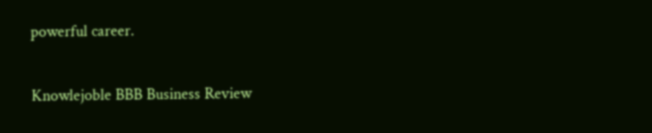powerful career.

Knowlejoble BBB Business Review